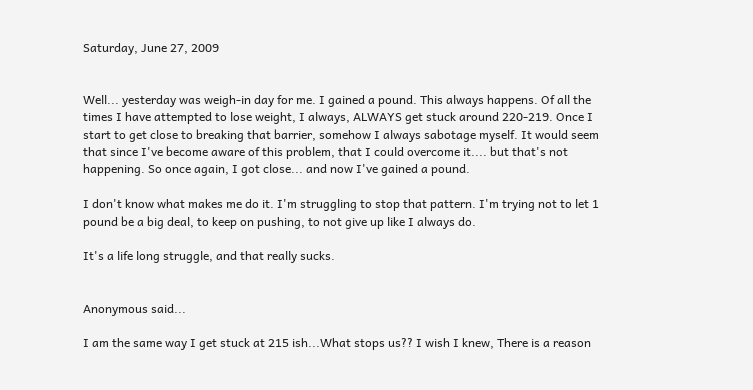Saturday, June 27, 2009


Well... yesterday was weigh-in day for me. I gained a pound. This always happens. Of all the times I have attempted to lose weight, I always, ALWAYS get stuck around 220-219. Once I start to get close to breaking that barrier, somehow I always sabotage myself. It would seem that since I've become aware of this problem, that I could overcome it.... but that's not happening. So once again, I got close... and now I've gained a pound.

I don't know what makes me do it. I'm struggling to stop that pattern. I'm trying not to let 1 pound be a big deal, to keep on pushing, to not give up like I always do.

It's a life long struggle, and that really sucks.


Anonymous said...

I am the same way I get stuck at 215 ish...What stops us?? I wish I knew, There is a reason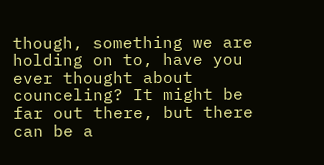though, something we are holding on to, have you ever thought about counceling? It might be far out there, but there can be a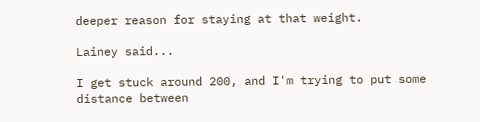deeper reason for staying at that weight.

Lainey said...

I get stuck around 200, and I'm trying to put some distance between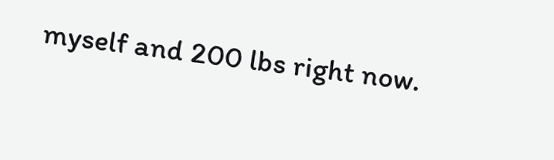myself and 200 lbs right now.